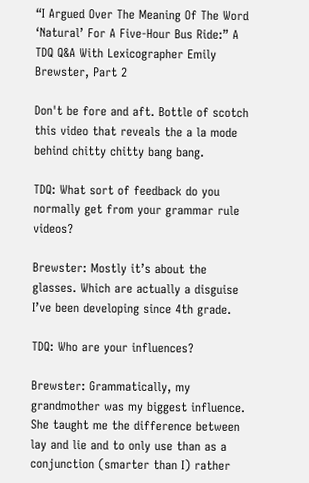“I Argued Over The Meaning Of The Word ‘Natural’ For A Five-Hour Bus Ride:” A TDQ Q&A With Lexicographer Emily Brewster, Part 2

Don't be fore and aft. Bottle of scotch this video that reveals the a la mode behind chitty chitty bang bang.

TDQ: What sort of feedback do you normally get from your grammar rule videos?

Brewster: Mostly it’s about the glasses. Which are actually a disguise I’ve been developing since 4th grade.

TDQ: Who are your influences?

Brewster: Grammatically, my grandmother was my biggest influence. She taught me the difference between lay and lie and to only use than as a conjunction (smarter than I) rather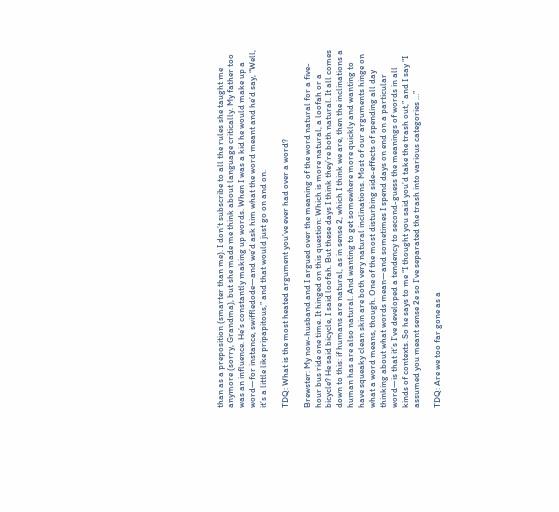than as a preposition (smarter than me). I don’t subscribe to all the rules she taught me anymore (sorry, Grandma), but she made me think about language critically. My father too was an influence. He’s constantly making up words. When I was a kid he would make up a word—for instance, swiffledode—and we’d ask him what the word meant and he’d say, “Well, it’s a little like pripapitous,” and that would just go on and on.

TDQ: What is the most heated argument you’ve ever had over a word?

Brewster: My now-husband and I argued over the meaning of the word natural for a five-hour bus ride one time. It hinged on this question: Which is more natural, a loofah or a bicycle? He said bicycle, I said loofah. But these days I think they’re both natural. It all comes down to this: if humans are natural, as in sense 2, which I think we are, then the inclinations a human has are also natural. And wanting to get somewhere more quickly and wanting to have squeaky clean skin are both very natural inclinations. Most of our arguments hinge on what a word means, though. One of the most disturbing side-effects of spending all day thinking about what words mean—and sometimes I spend days on end on a particular word—is that it’s I’ve developed a tendency to second-guess the meanings of words in all kinds of contexts. So he says to me “I thought you said you’d take the trash out,” and I say “I assumed you meant sense 2e so I’ve separated the trash into various categories …”

TDQ: Are we too far gone as a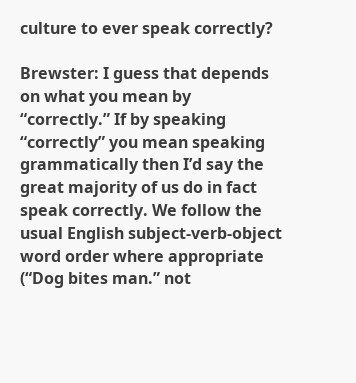culture to ever speak correctly?

Brewster: I guess that depends on what you mean by “correctly.” If by speaking “correctly” you mean speaking grammatically then I’d say the great majority of us do in fact speak correctly. We follow the usual English subject-verb-object word order where appropriate (“Dog bites man.” not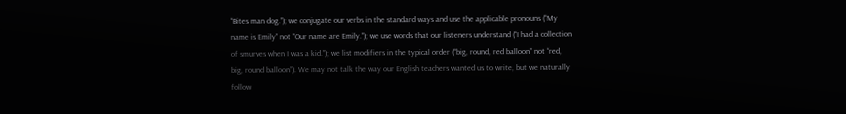“Bites man dog.”); we conjugate our verbs in the standard ways and use the applicable pronouns (“My name is Emily” not “Our name are Emily.”); we use words that our listeners understand (“I had a collection of smurves when I was a kid.”); we list modifiers in the typical order (“big, round, red balloon” not “red, big, round balloon”). We may not talk the way our English teachers wanted us to write, but we naturally follow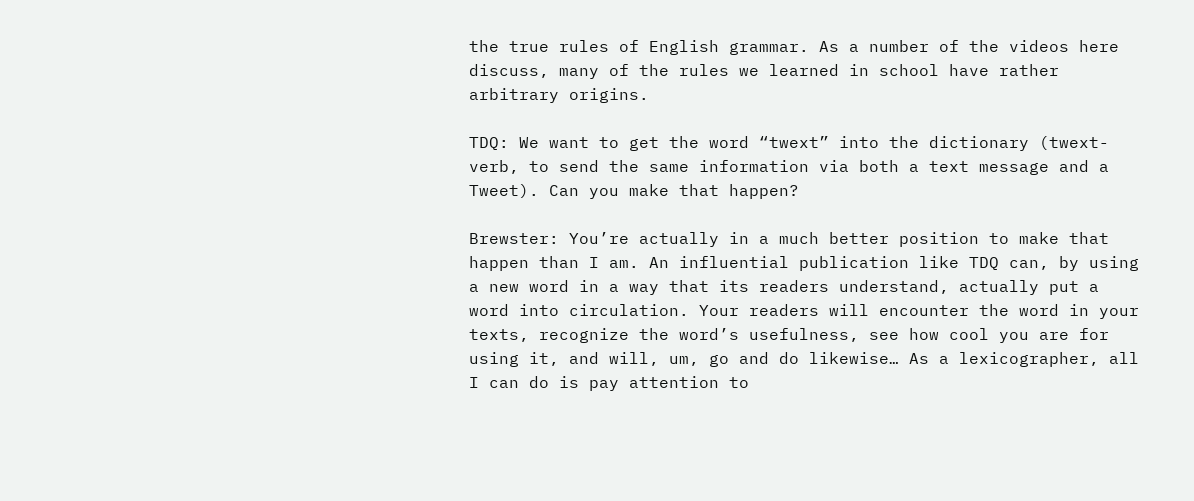the true rules of English grammar. As a number of the videos here discuss, many of the rules we learned in school have rather arbitrary origins.

TDQ: We want to get the word “twext” into the dictionary (twext-verb, to send the same information via both a text message and a Tweet). Can you make that happen?

Brewster: You’re actually in a much better position to make that happen than I am. An influential publication like TDQ can, by using a new word in a way that its readers understand, actually put a word into circulation. Your readers will encounter the word in your texts, recognize the word’s usefulness, see how cool you are for using it, and will, um, go and do likewise… As a lexicographer, all I can do is pay attention to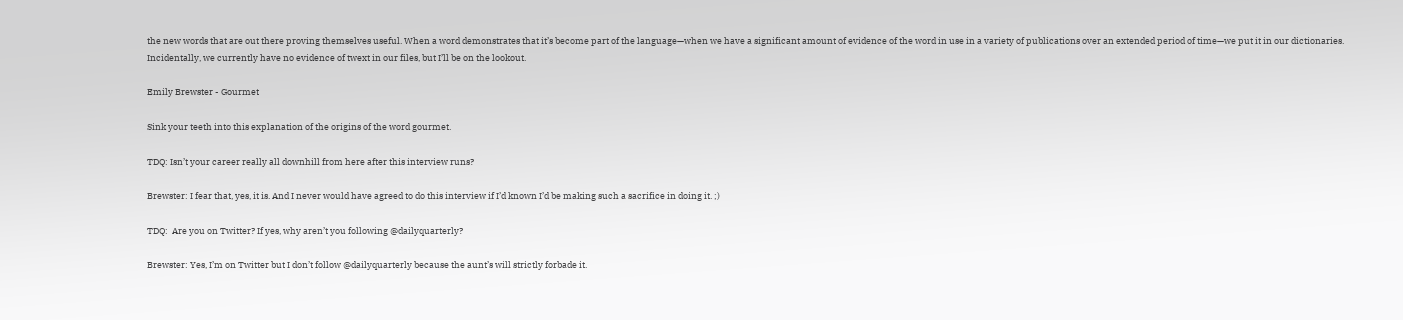the new words that are out there proving themselves useful. When a word demonstrates that it’s become part of the language—when we have a significant amount of evidence of the word in use in a variety of publications over an extended period of time—we put it in our dictionaries. Incidentally, we currently have no evidence of twext in our files, but I’ll be on the lookout.

Emily Brewster - Gourmet

Sink your teeth into this explanation of the origins of the word gourmet.

TDQ: Isn’t your career really all downhill from here after this interview runs?

Brewster: I fear that, yes, it is. And I never would have agreed to do this interview if I’d known I’d be making such a sacrifice in doing it. ;)

TDQ:  Are you on Twitter? If yes, why aren’t you following @dailyquarterly?

Brewster: Yes, I’m on Twitter but I don’t follow @dailyquarterly because the aunt’s will strictly forbade it.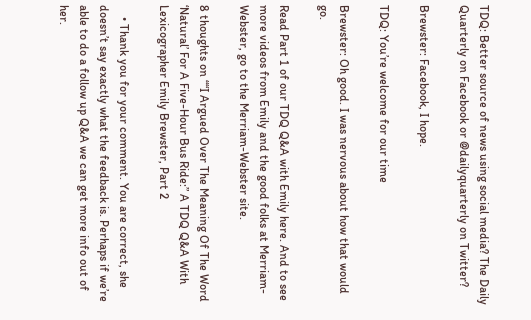TDQ: Better source of news using social media? The Daily Quarterly on Facebook or @dailyquarterly on Twitter?

Brewster: Facebook, I hope.

TDQ: You’re welcome for our time

Brewster: Oh good. I was nervous about how that would go.

Read Part 1 of our TDQ Q&A with Emily here. And to see more videos from Emily and the good folks at Merriam-Webster, go to the Merriam-Webster site.

8 thoughts on ““I Argued Over The Meaning Of The Word ‘Natural’ For A Five-Hour Bus Ride:” A TDQ Q&A With Lexicographer Emily Brewster, Part 2

    • Thank you for your comment. You are correct, she doesn’t say exactly what the feedback is. Perhaps if we’re able to do a follow up Q&A we can get more info out of her.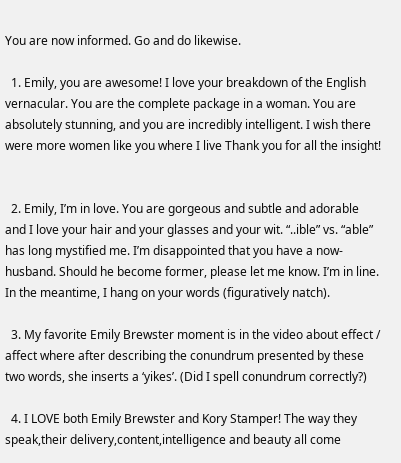You are now informed. Go and do likewise.

  1. Emily, you are awesome! I love your breakdown of the English vernacular. You are the complete package in a woman. You are absolutely stunning, and you are incredibly intelligent. I wish there were more women like you where I live Thank you for all the insight!


  2. Emily, I’m in love. You are gorgeous and subtle and adorable and I love your hair and your glasses and your wit. “..ible” vs. “able” has long mystified me. I’m disappointed that you have a now-husband. Should he become former, please let me know. I’m in line. In the meantime, I hang on your words (figuratively natch).

  3. My favorite Emily Brewster moment is in the video about effect / affect where after describing the conundrum presented by these two words, she inserts a ‘yikes’. (Did I spell conundrum correctly?)

  4. I LOVE both Emily Brewster and Kory Stamper! The way they speak,their delivery,content,intelligence and beauty all come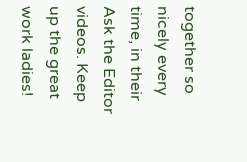together so nicely every time, in their Ask the Editor videos. Keep up the great work ladies!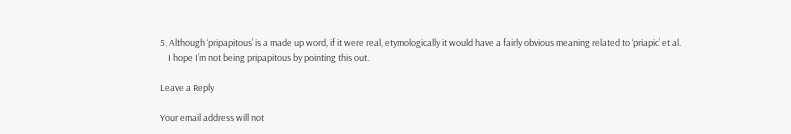5. Although ‘pripapitous’ is a made up word, if it were real, etymologically it would have a fairly obvious meaning related to ‘priapic’ et al.
    I hope I’m not being pripapitous by pointing this out.

Leave a Reply

Your email address will not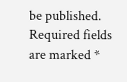be published. Required fields are marked *